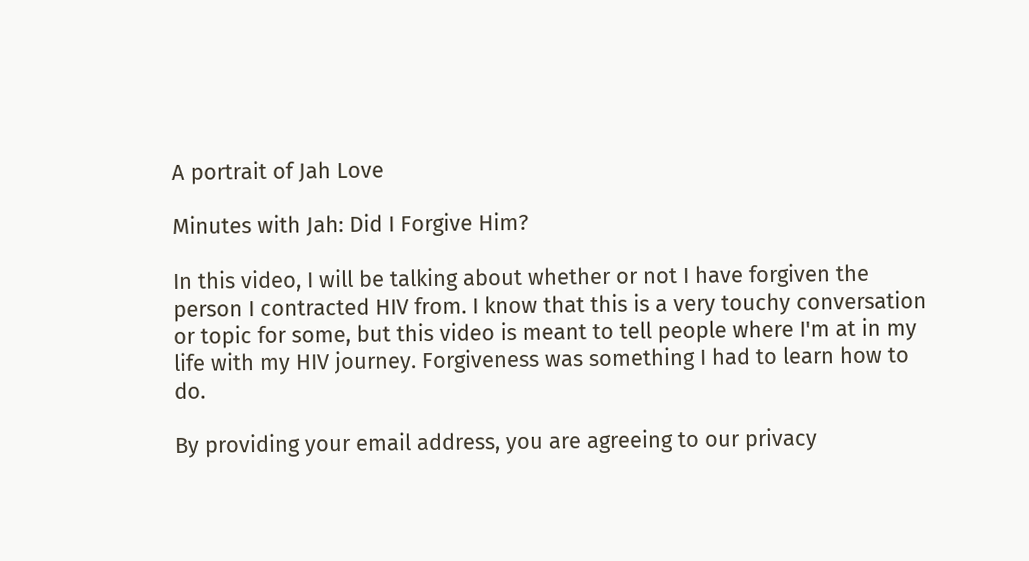A portrait of Jah Love

Minutes with Jah: Did I Forgive Him?

In this video, I will be talking about whether or not I have forgiven the person I contracted HIV from. I know that this is a very touchy conversation or topic for some, but this video is meant to tell people where I'm at in my life with my HIV journey. Forgiveness was something I had to learn how to do.

By providing your email address, you are agreeing to our privacy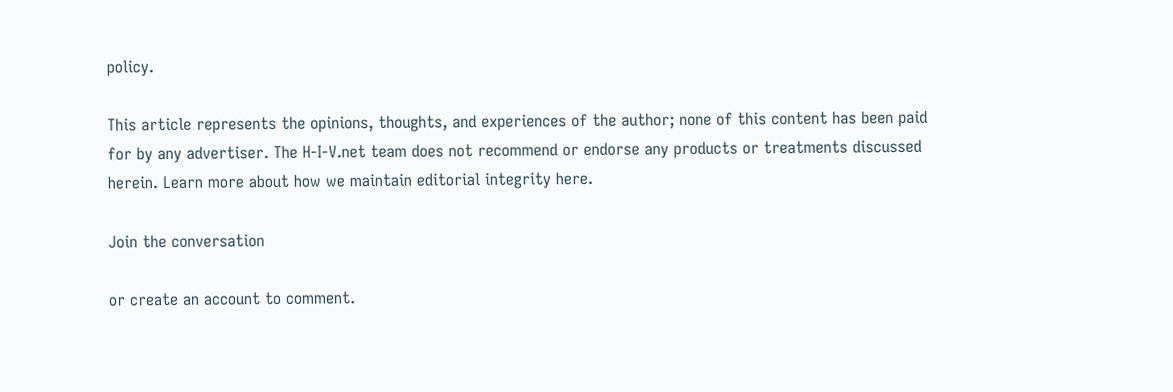policy.

This article represents the opinions, thoughts, and experiences of the author; none of this content has been paid for by any advertiser. The H-I-V.net team does not recommend or endorse any products or treatments discussed herein. Learn more about how we maintain editorial integrity here.

Join the conversation

or create an account to comment.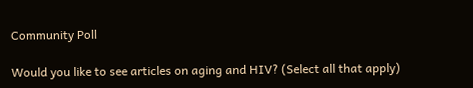Community Poll

Would you like to see articles on aging and HIV? (Select all that apply)